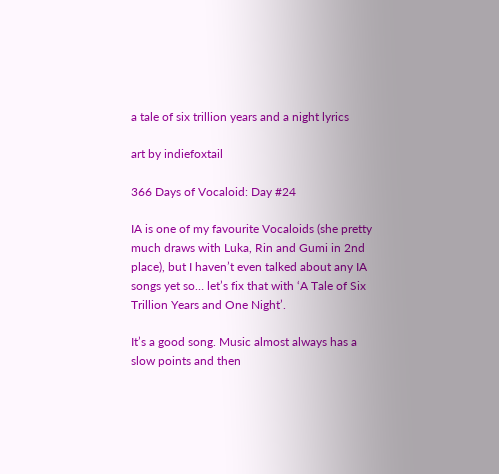a tale of six trillion years and a night lyrics

art by indiefoxtail

366 Days of Vocaloid: Day #24

IA is one of my favourite Vocaloids (she pretty much draws with Luka, Rin and Gumi in 2nd place), but I haven’t even talked about any IA songs yet so… let’s fix that with ‘A Tale of Six Trillion Years and One Night’.

It’s a good song. Music almost always has a slow points and then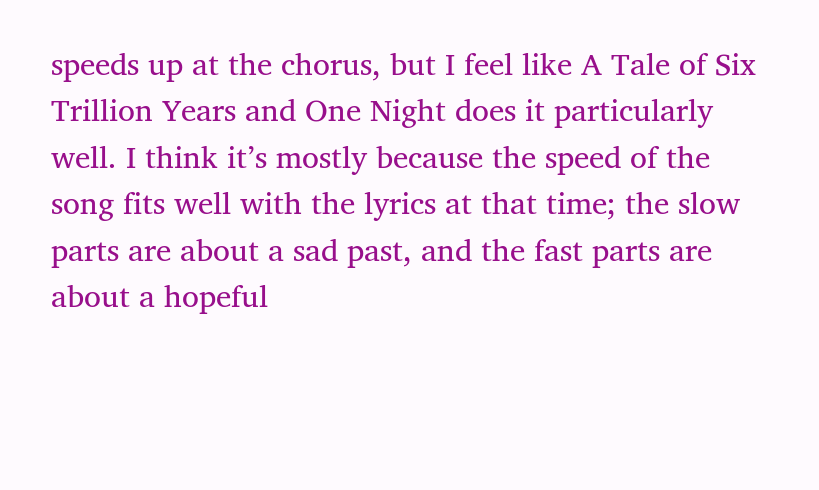speeds up at the chorus, but I feel like A Tale of Six Trillion Years and One Night does it particularly well. I think it’s mostly because the speed of the song fits well with the lyrics at that time; the slow parts are about a sad past, and the fast parts are about a hopeful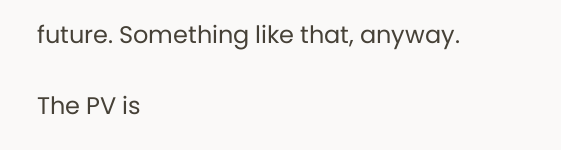future. Something like that, anyway.

The PV is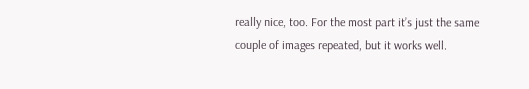really nice, too. For the most part it’s just the same couple of images repeated, but it works well.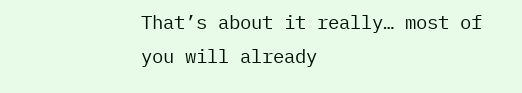That’s about it really… most of you will already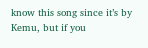know this song since it’s by Kemu, but if you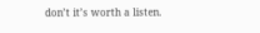don’t it’s worth a listen.